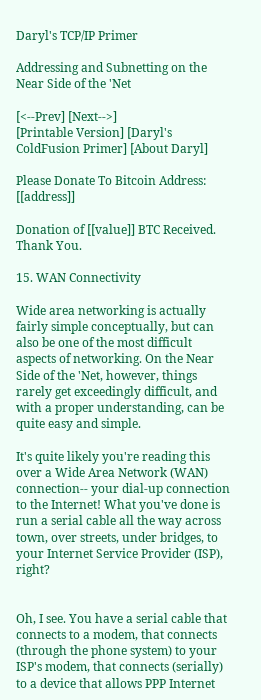Daryl's TCP/IP Primer

Addressing and Subnetting on the Near Side of the 'Net

[<--Prev] [Next-->]
[Printable Version] [Daryl's ColdFusion Primer] [About Daryl]

Please Donate To Bitcoin Address: [[address]]

Donation of [[value]] BTC Received. Thank You.

15. WAN Connectivity

Wide area networking is actually fairly simple conceptually, but can also be one of the most difficult aspects of networking. On the Near Side of the 'Net, however, things rarely get exceedingly difficult, and with a proper understanding, can be quite easy and simple.

It's quite likely you're reading this over a Wide Area Network (WAN) connection-- your dial-up connection to the Internet! What you've done is run a serial cable all the way across town, over streets, under bridges, to your Internet Service Provider (ISP), right?


Oh, I see. You have a serial cable that connects to a modem, that connects (through the phone system) to your ISP's modem, that connects (serially) to a device that allows PPP Internet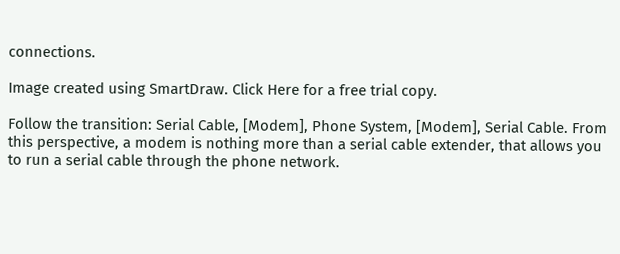connections.

Image created using SmartDraw. Click Here for a free trial copy.

Follow the transition: Serial Cable, [Modem], Phone System, [Modem], Serial Cable. From this perspective, a modem is nothing more than a serial cable extender, that allows you to run a serial cable through the phone network.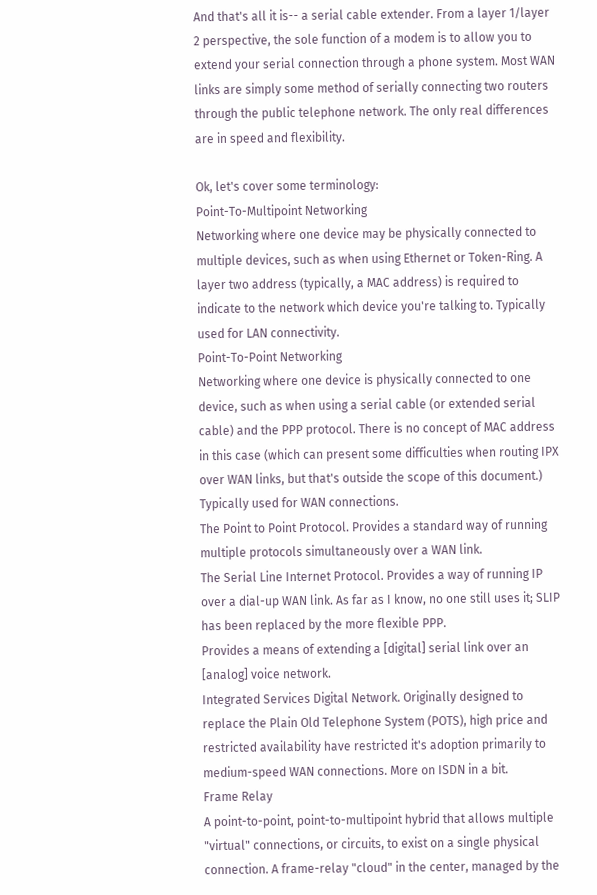And that's all it is-- a serial cable extender. From a layer 1/layer 2 perspective, the sole function of a modem is to allow you to extend your serial connection through a phone system. Most WAN links are simply some method of serially connecting two routers through the public telephone network. The only real differences are in speed and flexibility.

Ok, let's cover some terminology:
Point-To-Multipoint Networking
Networking where one device may be physically connected to multiple devices, such as when using Ethernet or Token-Ring. A layer two address (typically, a MAC address) is required to indicate to the network which device you're talking to. Typically used for LAN connectivity.
Point-To-Point Networking
Networking where one device is physically connected to one device, such as when using a serial cable (or extended serial cable) and the PPP protocol. There is no concept of MAC address in this case (which can present some difficulties when routing IPX over WAN links, but that's outside the scope of this document.) Typically used for WAN connections.
The Point to Point Protocol. Provides a standard way of running multiple protocols simultaneously over a WAN link.
The Serial Line Internet Protocol. Provides a way of running IP over a dial-up WAN link. As far as I know, no one still uses it; SLIP has been replaced by the more flexible PPP.
Provides a means of extending a [digital] serial link over an [analog] voice network.
Integrated Services Digital Network. Originally designed to replace the Plain Old Telephone System (POTS), high price and restricted availability have restricted it's adoption primarily to medium-speed WAN connections. More on ISDN in a bit.
Frame Relay
A point-to-point, point-to-multipoint hybrid that allows multiple "virtual" connections, or circuits, to exist on a single physical connection. A frame-relay "cloud" in the center, managed by the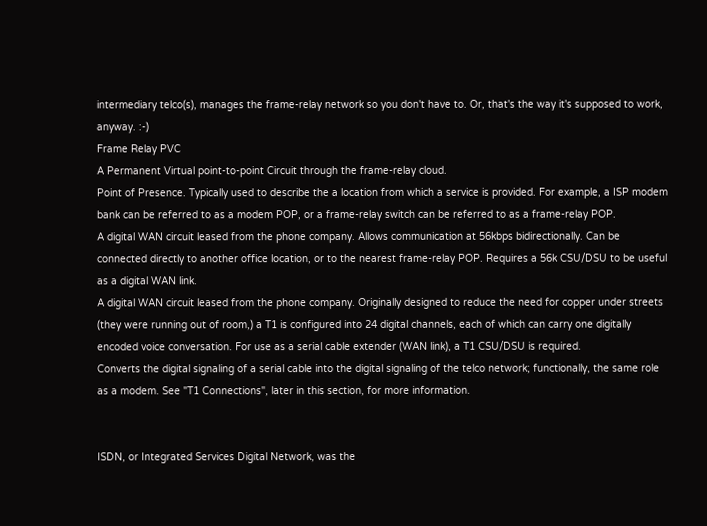intermediary telco(s), manages the frame-relay network so you don't have to. Or, that's the way it's supposed to work, anyway. :-)
Frame Relay PVC
A Permanent Virtual point-to-point Circuit through the frame-relay cloud.
Point of Presence. Typically used to describe the a location from which a service is provided. For example, a ISP modem bank can be referred to as a modem POP, or a frame-relay switch can be referred to as a frame-relay POP.
A digital WAN circuit leased from the phone company. Allows communication at 56kbps bidirectionally. Can be connected directly to another office location, or to the nearest frame-relay POP. Requires a 56k CSU/DSU to be useful as a digital WAN link.
A digital WAN circuit leased from the phone company. Originally designed to reduce the need for copper under streets (they were running out of room,) a T1 is configured into 24 digital channels, each of which can carry one digitally encoded voice conversation. For use as a serial cable extender (WAN link), a T1 CSU/DSU is required.
Converts the digital signaling of a serial cable into the digital signaling of the telco network; functionally, the same role as a modem. See "T1 Connections", later in this section, for more information.


ISDN, or Integrated Services Digital Network, was the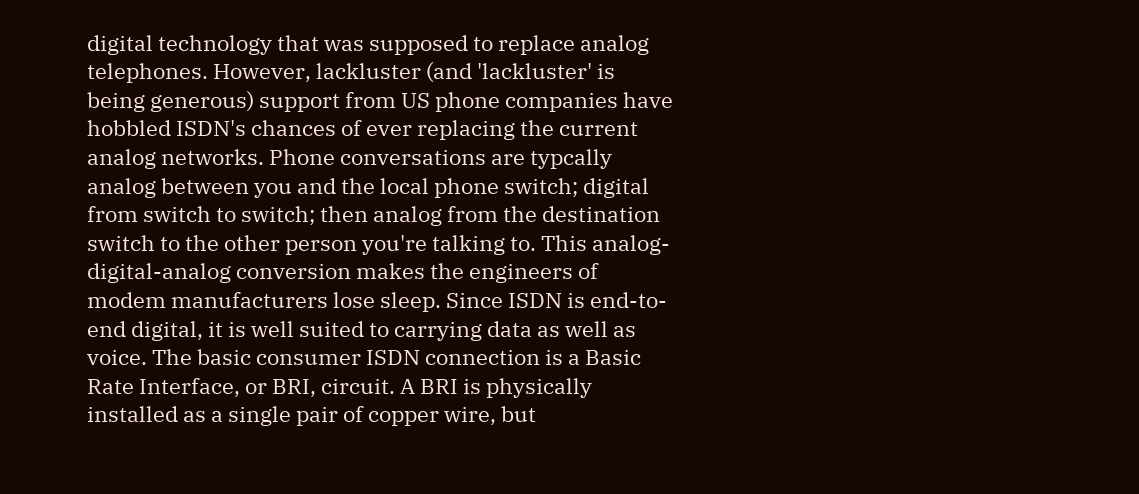digital technology that was supposed to replace analog telephones. However, lackluster (and 'lackluster' is being generous) support from US phone companies have hobbled ISDN's chances of ever replacing the current analog networks. Phone conversations are typcally analog between you and the local phone switch; digital from switch to switch; then analog from the destination switch to the other person you're talking to. This analog-digital-analog conversion makes the engineers of modem manufacturers lose sleep. Since ISDN is end-to-end digital, it is well suited to carrying data as well as voice. The basic consumer ISDN connection is a Basic Rate Interface, or BRI, circuit. A BRI is physically installed as a single pair of copper wire, but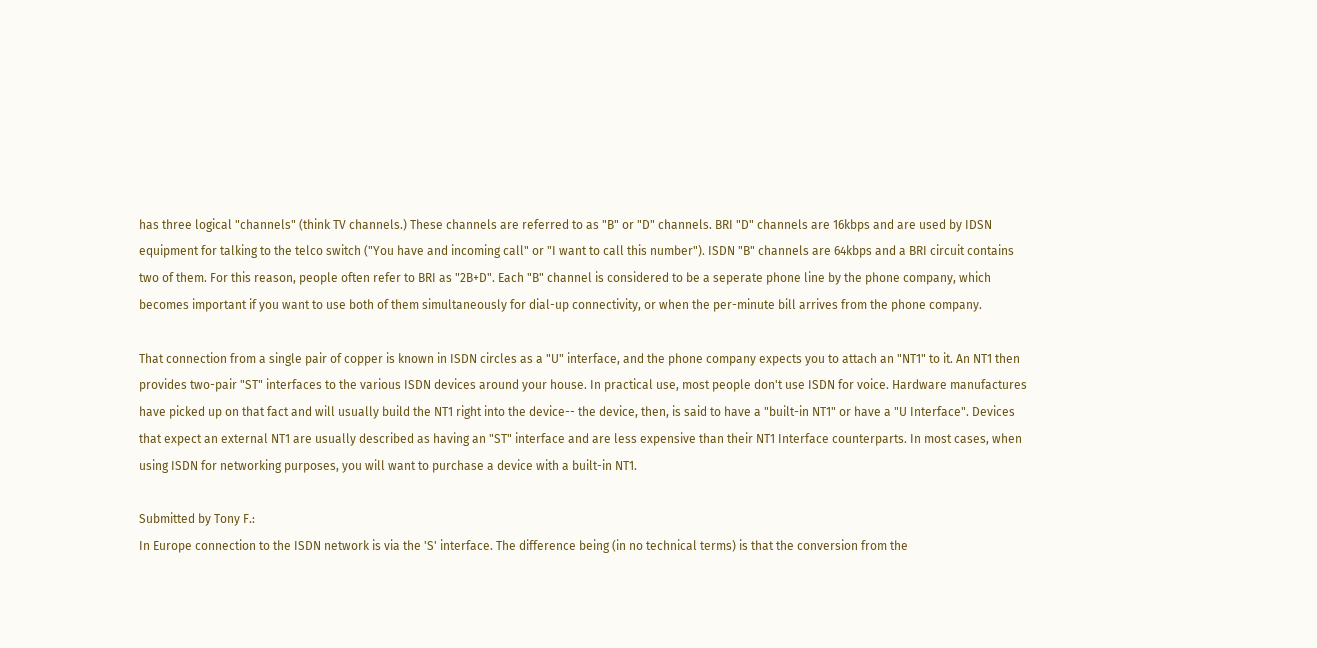has three logical "channels" (think TV channels.) These channels are referred to as "B" or "D" channels. BRI "D" channels are 16kbps and are used by IDSN equipment for talking to the telco switch ("You have and incoming call" or "I want to call this number"). ISDN "B" channels are 64kbps and a BRI circuit contains two of them. For this reason, people often refer to BRI as "2B+D". Each "B" channel is considered to be a seperate phone line by the phone company, which becomes important if you want to use both of them simultaneously for dial-up connectivity, or when the per-minute bill arrives from the phone company.

That connection from a single pair of copper is known in ISDN circles as a "U" interface, and the phone company expects you to attach an "NT1" to it. An NT1 then provides two-pair "ST" interfaces to the various ISDN devices around your house. In practical use, most people don't use ISDN for voice. Hardware manufactures have picked up on that fact and will usually build the NT1 right into the device-- the device, then, is said to have a "built-in NT1" or have a "U Interface". Devices that expect an external NT1 are usually described as having an "ST" interface and are less expensive than their NT1 Interface counterparts. In most cases, when using ISDN for networking purposes, you will want to purchase a device with a built-in NT1.

Submitted by Tony F.:
In Europe connection to the ISDN network is via the 'S' interface. The difference being (in no technical terms) is that the conversion from the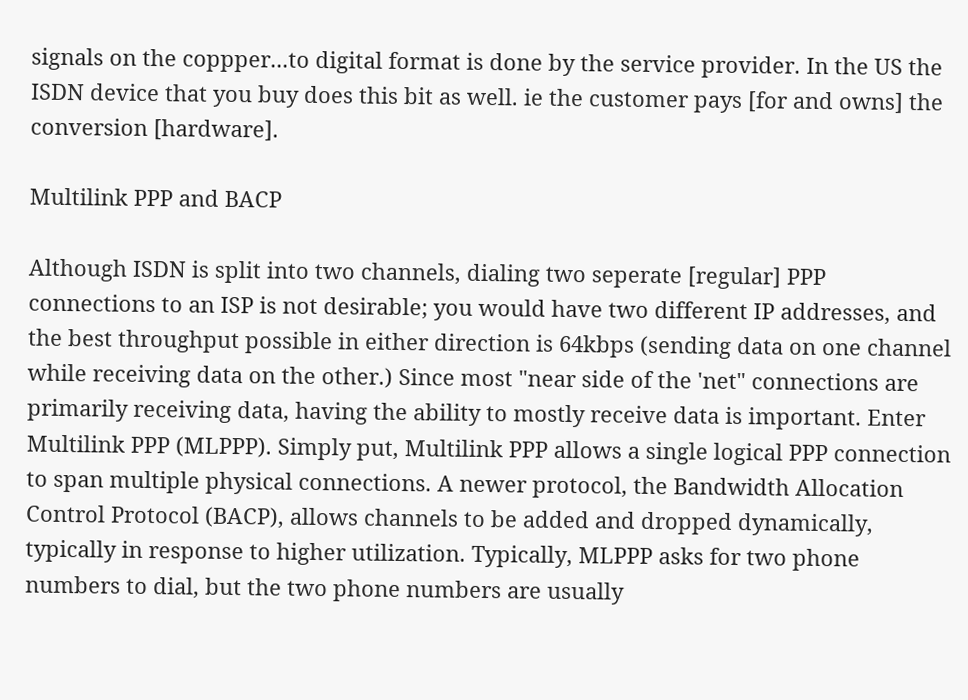signals on the coppper...to digital format is done by the service provider. In the US the ISDN device that you buy does this bit as well. ie the customer pays [for and owns] the conversion [hardware].

Multilink PPP and BACP

Although ISDN is split into two channels, dialing two seperate [regular] PPP connections to an ISP is not desirable; you would have two different IP addresses, and the best throughput possible in either direction is 64kbps (sending data on one channel while receiving data on the other.) Since most "near side of the 'net" connections are primarily receiving data, having the ability to mostly receive data is important. Enter Multilink PPP (MLPPP). Simply put, Multilink PPP allows a single logical PPP connection to span multiple physical connections. A newer protocol, the Bandwidth Allocation Control Protocol (BACP), allows channels to be added and dropped dynamically, typically in response to higher utilization. Typically, MLPPP asks for two phone numbers to dial, but the two phone numbers are usually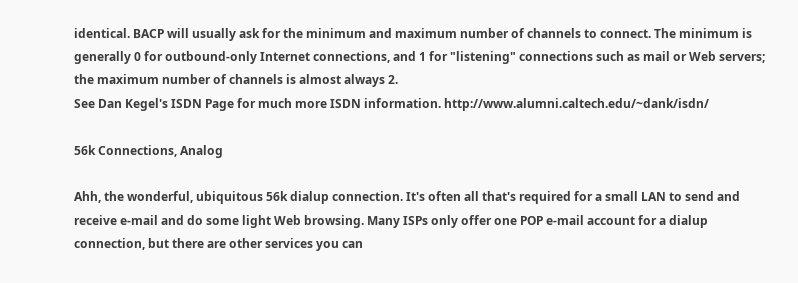identical. BACP will usually ask for the minimum and maximum number of channels to connect. The minimum is generally 0 for outbound-only Internet connections, and 1 for "listening" connections such as mail or Web servers; the maximum number of channels is almost always 2.
See Dan Kegel's ISDN Page for much more ISDN information. http://www.alumni.caltech.edu/~dank/isdn/

56k Connections, Analog

Ahh, the wonderful, ubiquitous 56k dialup connection. It's often all that's required for a small LAN to send and receive e-mail and do some light Web browsing. Many ISPs only offer one POP e-mail account for a dialup connection, but there are other services you can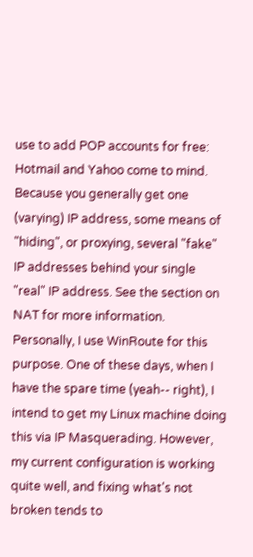use to add POP accounts for free: Hotmail and Yahoo come to mind. Because you generally get one (varying) IP address, some means of "hiding", or proxying, several "fake" IP addresses behind your single "real" IP address. See the section on NAT for more information. Personally, I use WinRoute for this purpose. One of these days, when I have the spare time (yeah-- right), I intend to get my Linux machine doing this via IP Masquerading. However, my current configuration is working quite well, and fixing what's not broken tends to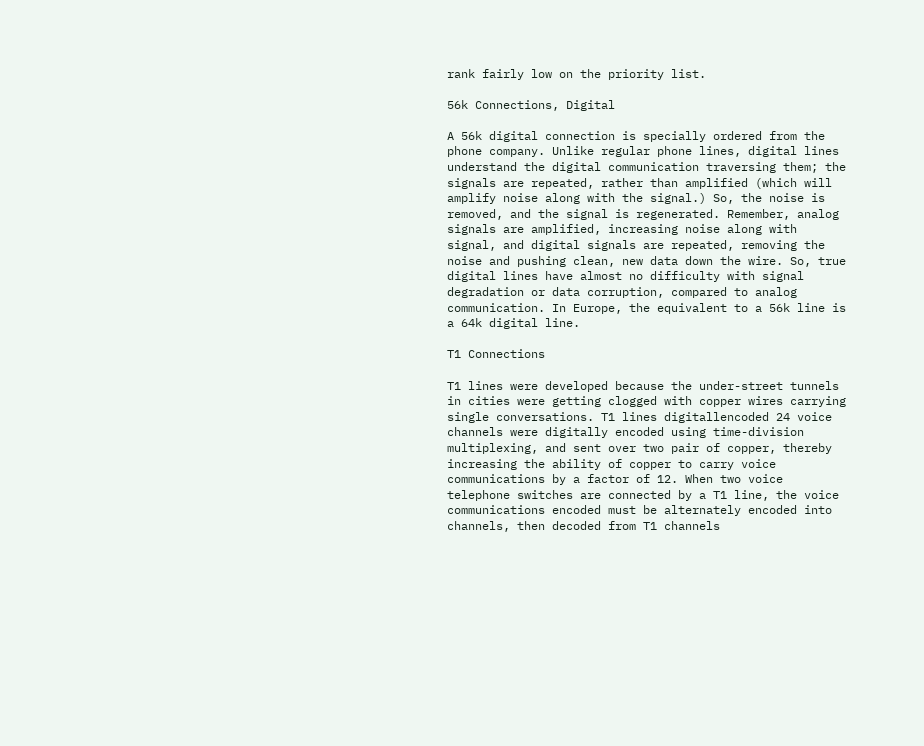rank fairly low on the priority list.

56k Connections, Digital

A 56k digital connection is specially ordered from the phone company. Unlike regular phone lines, digital lines understand the digital communication traversing them; the signals are repeated, rather than amplified (which will amplify noise along with the signal.) So, the noise is removed, and the signal is regenerated. Remember, analog signals are amplified, increasing noise along with signal, and digital signals are repeated, removing the noise and pushing clean, new data down the wire. So, true digital lines have almost no difficulty with signal degradation or data corruption, compared to analog communication. In Europe, the equivalent to a 56k line is a 64k digital line.

T1 Connections

T1 lines were developed because the under-street tunnels in cities were getting clogged with copper wires carrying single conversations. T1 lines digitallencoded 24 voice channels were digitally encoded using time-division multiplexing, and sent over two pair of copper, thereby increasing the ability of copper to carry voice communications by a factor of 12. When two voice telephone switches are connected by a T1 line, the voice communications encoded must be alternately encoded into channels, then decoded from T1 channels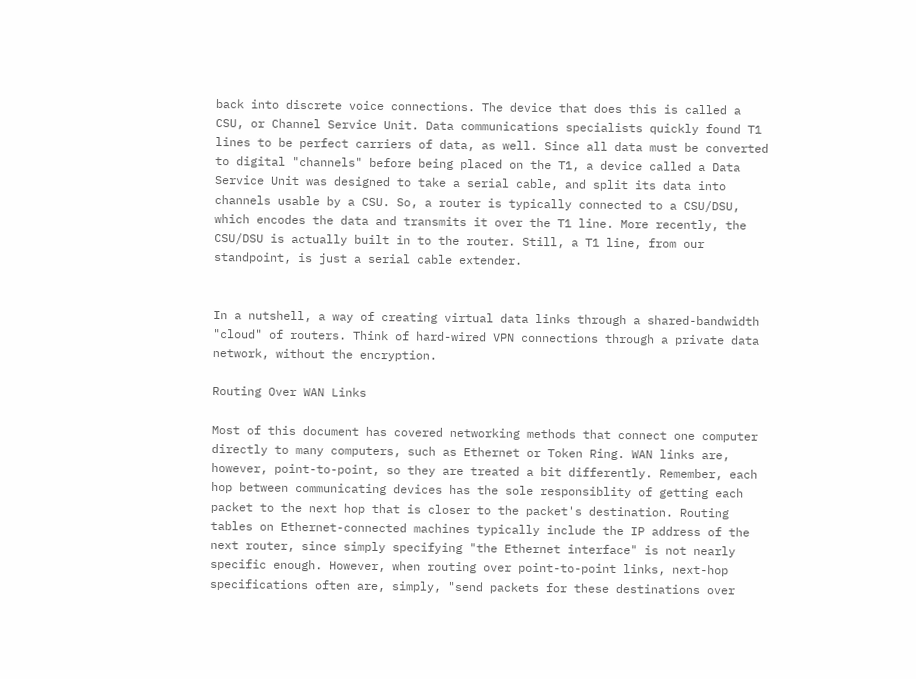back into discrete voice connections. The device that does this is called a CSU, or Channel Service Unit. Data communications specialists quickly found T1 lines to be perfect carriers of data, as well. Since all data must be converted to digital "channels" before being placed on the T1, a device called a Data Service Unit was designed to take a serial cable, and split its data into channels usable by a CSU. So, a router is typically connected to a CSU/DSU, which encodes the data and transmits it over the T1 line. More recently, the CSU/DSU is actually built in to the router. Still, a T1 line, from our standpoint, is just a serial cable extender.


In a nutshell, a way of creating virtual data links through a shared-bandwidth "cloud" of routers. Think of hard-wired VPN connections through a private data network, without the encryption.

Routing Over WAN Links

Most of this document has covered networking methods that connect one computer directly to many computers, such as Ethernet or Token Ring. WAN links are, however, point-to-point, so they are treated a bit differently. Remember, each hop between communicating devices has the sole responsiblity of getting each packet to the next hop that is closer to the packet's destination. Routing tables on Ethernet-connected machines typically include the IP address of the next router, since simply specifying "the Ethernet interface" is not nearly specific enough. However, when routing over point-to-point links, next-hop specifications often are, simply, "send packets for these destinations over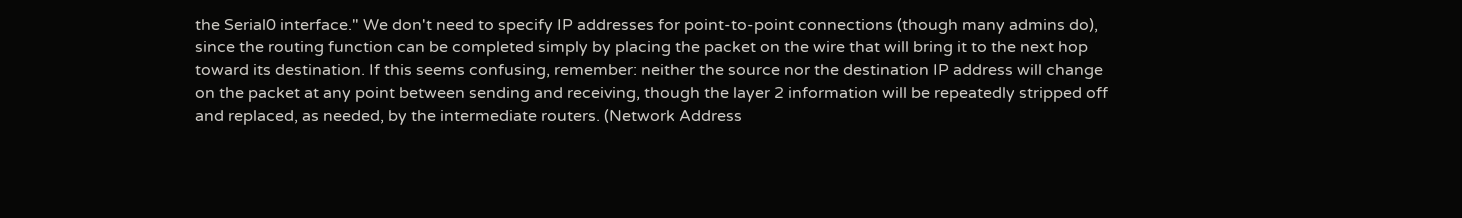the Serial0 interface." We don't need to specify IP addresses for point-to-point connections (though many admins do), since the routing function can be completed simply by placing the packet on the wire that will bring it to the next hop toward its destination. If this seems confusing, remember: neither the source nor the destination IP address will change on the packet at any point between sending and receiving, though the layer 2 information will be repeatedly stripped off and replaced, as needed, by the intermediate routers. (Network Address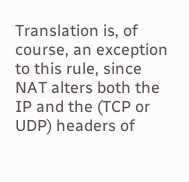Translation is, of course, an exception to this rule, since NAT alters both the IP and the (TCP or UDP) headers of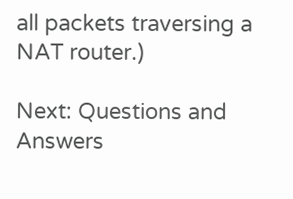all packets traversing a NAT router.)

Next: Questions and Answers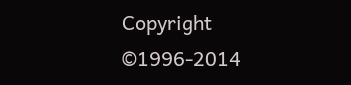Copyright ©1996-2014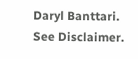Daryl Banttari. See Disclaimer.